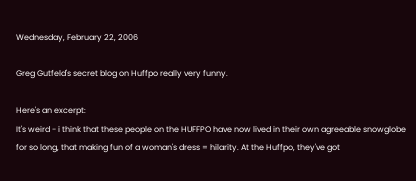Wednesday, February 22, 2006

Greg Gutfeld's secret blog on Huffpo really very funny.

Here's an excerpt:
It's weird - i think that these people on the HUFFPO have now lived in their own agreeable snowglobe for so long, that making fun of a woman's dress = hilarity. At the Huffpo, they've got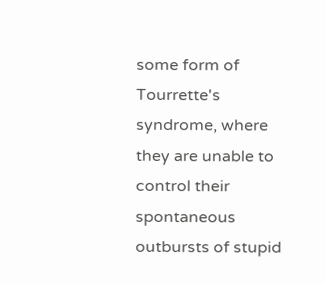some form of Tourrette's syndrome, where they are unable to control their spontaneous outbursts of stupid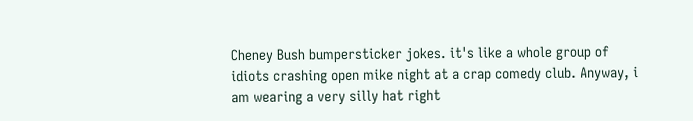Cheney Bush bumpersticker jokes. it's like a whole group of idiots crashing open mike night at a crap comedy club. Anyway, i am wearing a very silly hat right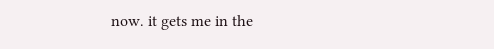now. it gets me in the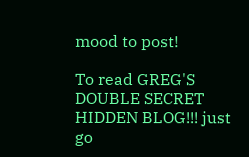mood to post!

To read GREG'S DOUBLE SECRET HIDDEN BLOG!!! just go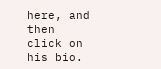here, and then click on his bio.